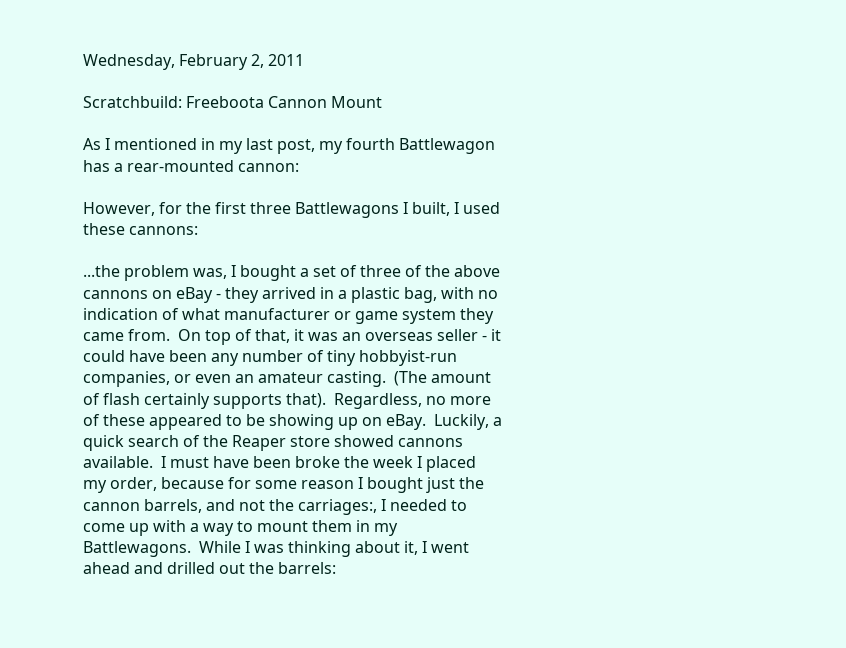Wednesday, February 2, 2011

Scratchbuild: Freeboota Cannon Mount

As I mentioned in my last post, my fourth Battlewagon has a rear-mounted cannon:

However, for the first three Battlewagons I built, I used these cannons:

...the problem was, I bought a set of three of the above cannons on eBay - they arrived in a plastic bag, with no indication of what manufacturer or game system they came from.  On top of that, it was an overseas seller - it could have been any number of tiny hobbyist-run companies, or even an amateur casting.  (The amount of flash certainly supports that).  Regardless, no more of these appeared to be showing up on eBay.  Luckily, a quick search of the Reaper store showed cannons available.  I must have been broke the week I placed my order, because for some reason I bought just the cannon barrels, and not the carriages:, I needed to come up with a way to mount them in my Battlewagons.  While I was thinking about it, I went ahead and drilled out the barrels: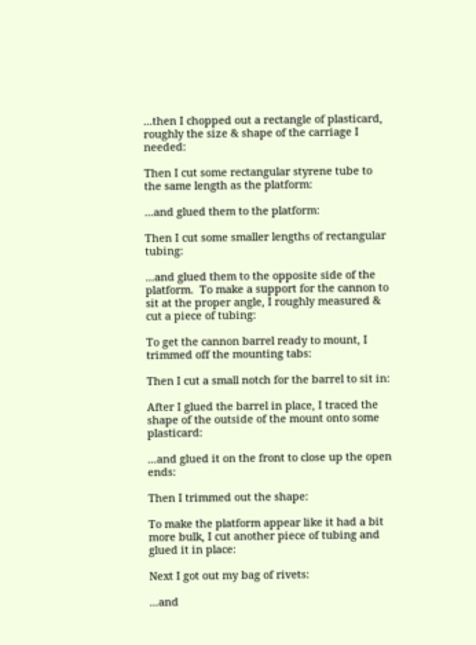...then I chopped out a rectangle of plasticard, roughly the size & shape of the carriage I needed:

Then I cut some rectangular styrene tube to the same length as the platform:

...and glued them to the platform:

Then I cut some smaller lengths of rectangular tubing:

...and glued them to the opposite side of the platform.  To make a support for the cannon to sit at the proper angle, I roughly measured & cut a piece of tubing:

To get the cannon barrel ready to mount, I trimmed off the mounting tabs:

Then I cut a small notch for the barrel to sit in:

After I glued the barrel in place, I traced the shape of the outside of the mount onto some plasticard:

...and glued it on the front to close up the open ends:

Then I trimmed out the shape:

To make the platform appear like it had a bit more bulk, I cut another piece of tubing and glued it in place:

Next I got out my bag of rivets:

...and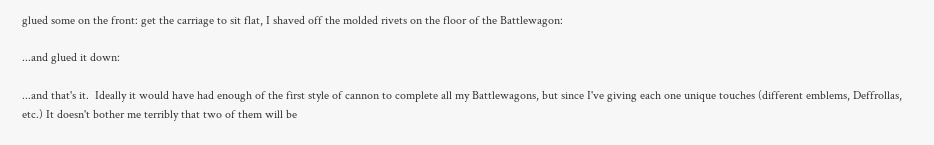glued some on the front: get the carriage to sit flat, I shaved off the molded rivets on the floor of the Battlewagon:

...and glued it down:

...and that's it.  Ideally it would have had enough of the first style of cannon to complete all my Battlewagons, but since I've giving each one unique touches (different emblems, Deffrollas, etc.) It doesn't bother me terribly that two of them will be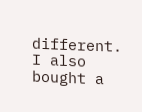different.  I also bought a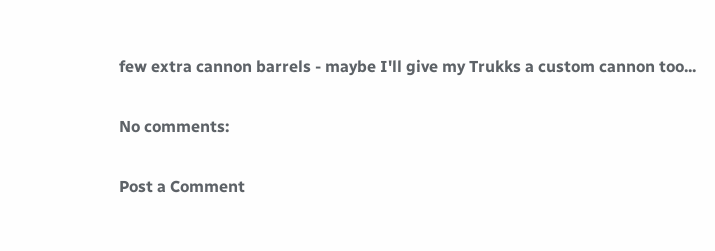few extra cannon barrels - maybe I'll give my Trukks a custom cannon too...

No comments:

Post a Comment